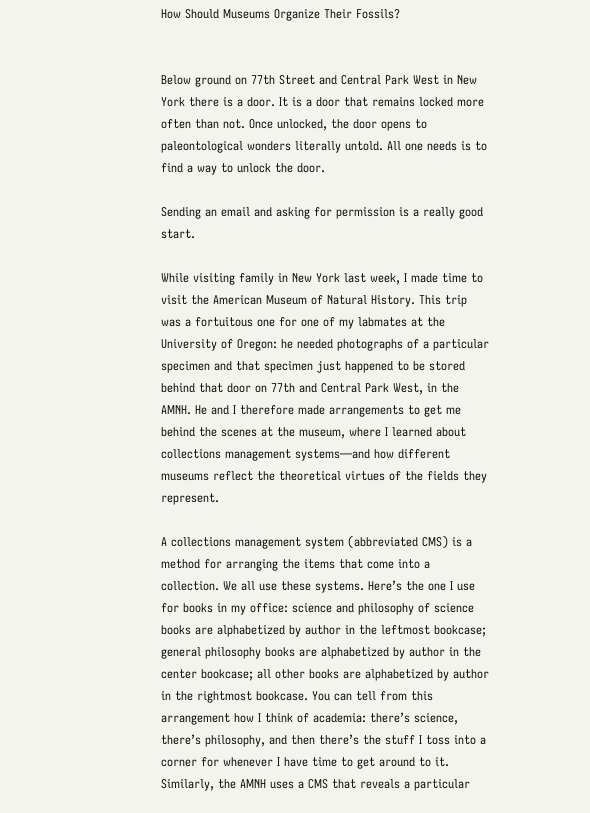How Should Museums Organize Their Fossils?


Below ground on 77th Street and Central Park West in New York there is a door. It is a door that remains locked more often than not. Once unlocked, the door opens to paleontological wonders literally untold. All one needs is to find a way to unlock the door.

Sending an email and asking for permission is a really good start.

While visiting family in New York last week, I made time to visit the American Museum of Natural History. This trip was a fortuitous one for one of my labmates at the University of Oregon: he needed photographs of a particular specimen and that specimen just happened to be stored behind that door on 77th and Central Park West, in the AMNH. He and I therefore made arrangements to get me behind the scenes at the museum, where I learned about collections management systems—and how different museums reflect the theoretical virtues of the fields they represent.

A collections management system (abbreviated CMS) is a method for arranging the items that come into a collection. We all use these systems. Here’s the one I use for books in my office: science and philosophy of science books are alphabetized by author in the leftmost bookcase; general philosophy books are alphabetized by author in the center bookcase; all other books are alphabetized by author in the rightmost bookcase. You can tell from this arrangement how I think of academia: there’s science, there’s philosophy, and then there’s the stuff I toss into a corner for whenever I have time to get around to it. Similarly, the AMNH uses a CMS that reveals a particular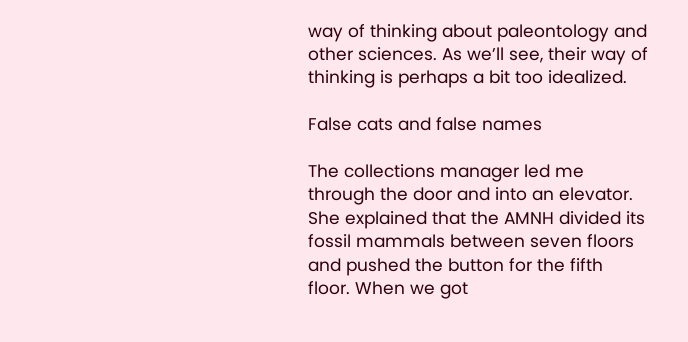way of thinking about paleontology and other sciences. As we’ll see, their way of thinking is perhaps a bit too idealized.

False cats and false names

The collections manager led me through the door and into an elevator. She explained that the AMNH divided its fossil mammals between seven floors and pushed the button for the fifth floor. When we got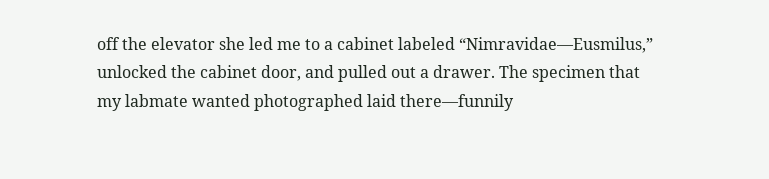off the elevator she led me to a cabinet labeled “Nimravidae—Eusmilus,” unlocked the cabinet door, and pulled out a drawer. The specimen that my labmate wanted photographed laid there—funnily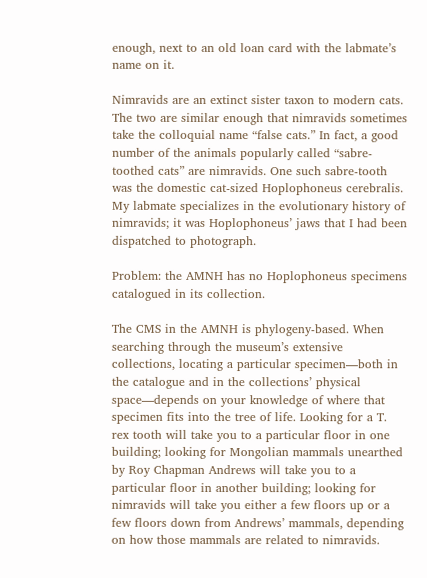enough, next to an old loan card with the labmate’s name on it.

Nimravids are an extinct sister taxon to modern cats. The two are similar enough that nimravids sometimes take the colloquial name “false cats.” In fact, a good number of the animals popularly called “sabre-toothed cats” are nimravids. One such sabre-tooth was the domestic cat-sized Hoplophoneus cerebralis. My labmate specializes in the evolutionary history of nimravids; it was Hoplophoneus’ jaws that I had been dispatched to photograph.

Problem: the AMNH has no Hoplophoneus specimens catalogued in its collection.

The CMS in the AMNH is phylogeny-based. When searching through the museum’s extensive collections, locating a particular specimen—both in the catalogue and in the collections’ physical space—depends on your knowledge of where that specimen fits into the tree of life. Looking for a T. rex tooth will take you to a particular floor in one building; looking for Mongolian mammals unearthed by Roy Chapman Andrews will take you to a particular floor in another building; looking for nimravids will take you either a few floors up or a few floors down from Andrews’ mammals, depending on how those mammals are related to nimravids.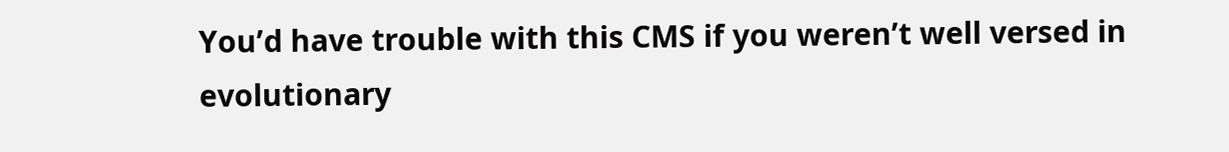You’d have trouble with this CMS if you weren’t well versed in evolutionary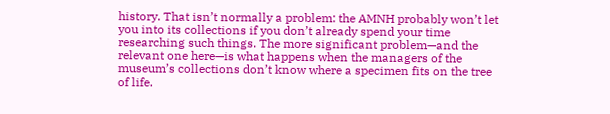history. That isn’t normally a problem: the AMNH probably won’t let you into its collections if you don’t already spend your time researching such things. The more significant problem—and the relevant one here—is what happens when the managers of the museum’s collections don’t know where a specimen fits on the tree of life.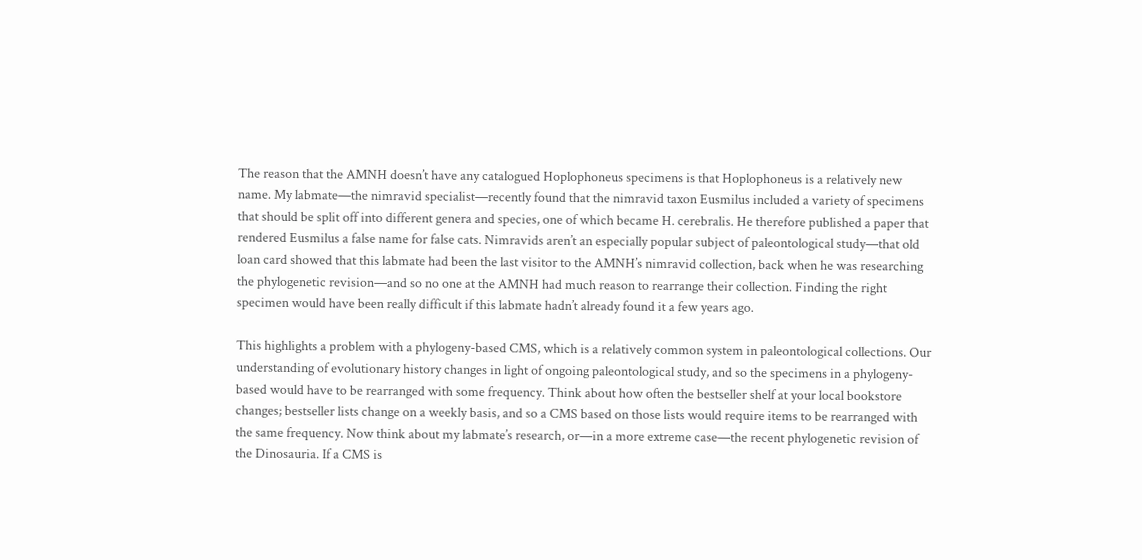The reason that the AMNH doesn’t have any catalogued Hoplophoneus specimens is that Hoplophoneus is a relatively new name. My labmate—the nimravid specialist—recently found that the nimravid taxon Eusmilus included a variety of specimens that should be split off into different genera and species, one of which became H. cerebralis. He therefore published a paper that rendered Eusmilus a false name for false cats. Nimravids aren’t an especially popular subject of paleontological study—that old loan card showed that this labmate had been the last visitor to the AMNH’s nimravid collection, back when he was researching the phylogenetic revision—and so no one at the AMNH had much reason to rearrange their collection. Finding the right specimen would have been really difficult if this labmate hadn’t already found it a few years ago.

This highlights a problem with a phylogeny-based CMS, which is a relatively common system in paleontological collections. Our understanding of evolutionary history changes in light of ongoing paleontological study, and so the specimens in a phylogeny-based would have to be rearranged with some frequency. Think about how often the bestseller shelf at your local bookstore changes; bestseller lists change on a weekly basis, and so a CMS based on those lists would require items to be rearranged with the same frequency. Now think about my labmate’s research, or—in a more extreme case—the recent phylogenetic revision of the Dinosauria. If a CMS is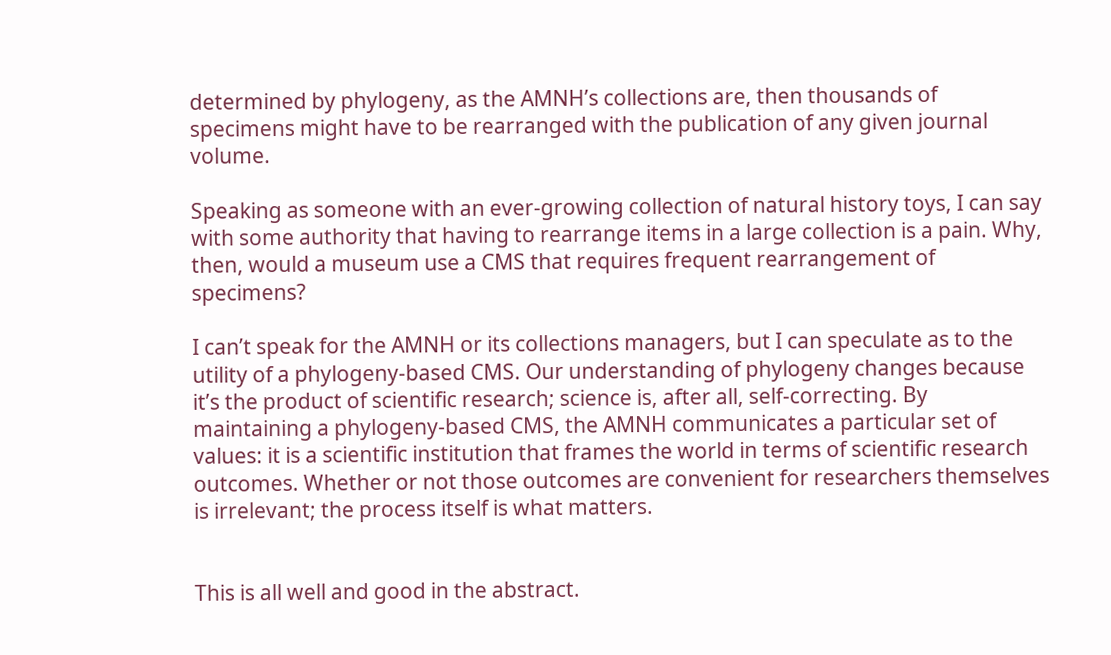determined by phylogeny, as the AMNH’s collections are, then thousands of specimens might have to be rearranged with the publication of any given journal volume.

Speaking as someone with an ever-growing collection of natural history toys, I can say with some authority that having to rearrange items in a large collection is a pain. Why, then, would a museum use a CMS that requires frequent rearrangement of specimens?

I can’t speak for the AMNH or its collections managers, but I can speculate as to the utility of a phylogeny-based CMS. Our understanding of phylogeny changes because it’s the product of scientific research; science is, after all, self-correcting. By maintaining a phylogeny-based CMS, the AMNH communicates a particular set of values: it is a scientific institution that frames the world in terms of scientific research outcomes. Whether or not those outcomes are convenient for researchers themselves is irrelevant; the process itself is what matters.


This is all well and good in the abstract.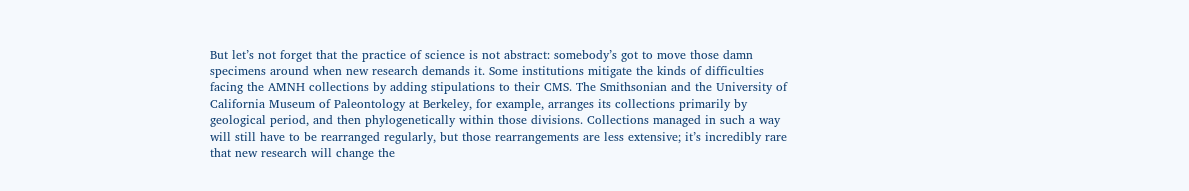But let’s not forget that the practice of science is not abstract: somebody’s got to move those damn specimens around when new research demands it. Some institutions mitigate the kinds of difficulties facing the AMNH collections by adding stipulations to their CMS. The Smithsonian and the University of California Museum of Paleontology at Berkeley, for example, arranges its collections primarily by geological period, and then phylogenetically within those divisions. Collections managed in such a way will still have to be rearranged regularly, but those rearrangements are less extensive; it’s incredibly rare that new research will change the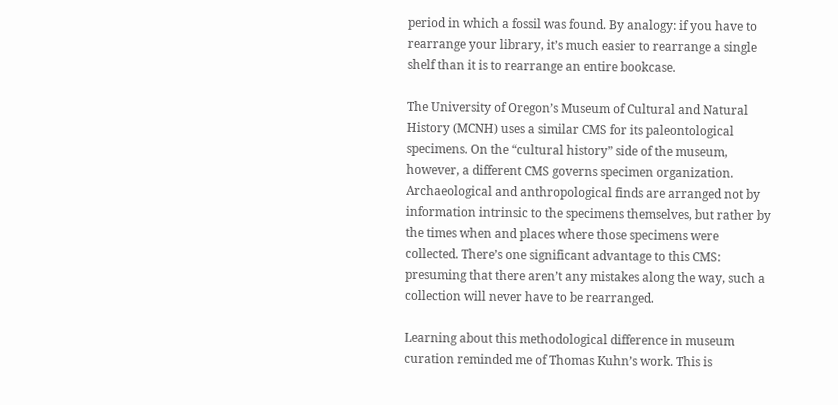period in which a fossil was found. By analogy: if you have to rearrange your library, it’s much easier to rearrange a single shelf than it is to rearrange an entire bookcase.

The University of Oregon’s Museum of Cultural and Natural History (MCNH) uses a similar CMS for its paleontological specimens. On the “cultural history” side of the museum, however, a different CMS governs specimen organization. Archaeological and anthropological finds are arranged not by information intrinsic to the specimens themselves, but rather by the times when and places where those specimens were collected. There’s one significant advantage to this CMS: presuming that there aren’t any mistakes along the way, such a collection will never have to be rearranged.

Learning about this methodological difference in museum curation reminded me of Thomas Kuhn’s work. This is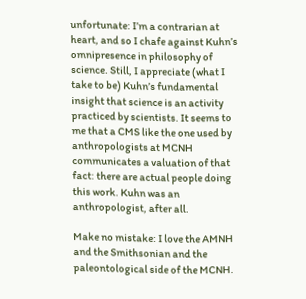unfortunate: I’m a contrarian at heart, and so I chafe against Kuhn’s omnipresence in philosophy of science. Still, I appreciate (what I take to be) Kuhn’s fundamental insight that science is an activity practiced by scientists. It seems to me that a CMS like the one used by anthropologists at MCNH communicates a valuation of that fact: there are actual people doing this work. Kuhn was an anthropologist, after all.

Make no mistake: I love the AMNH and the Smithsonian and the paleontological side of the MCNH.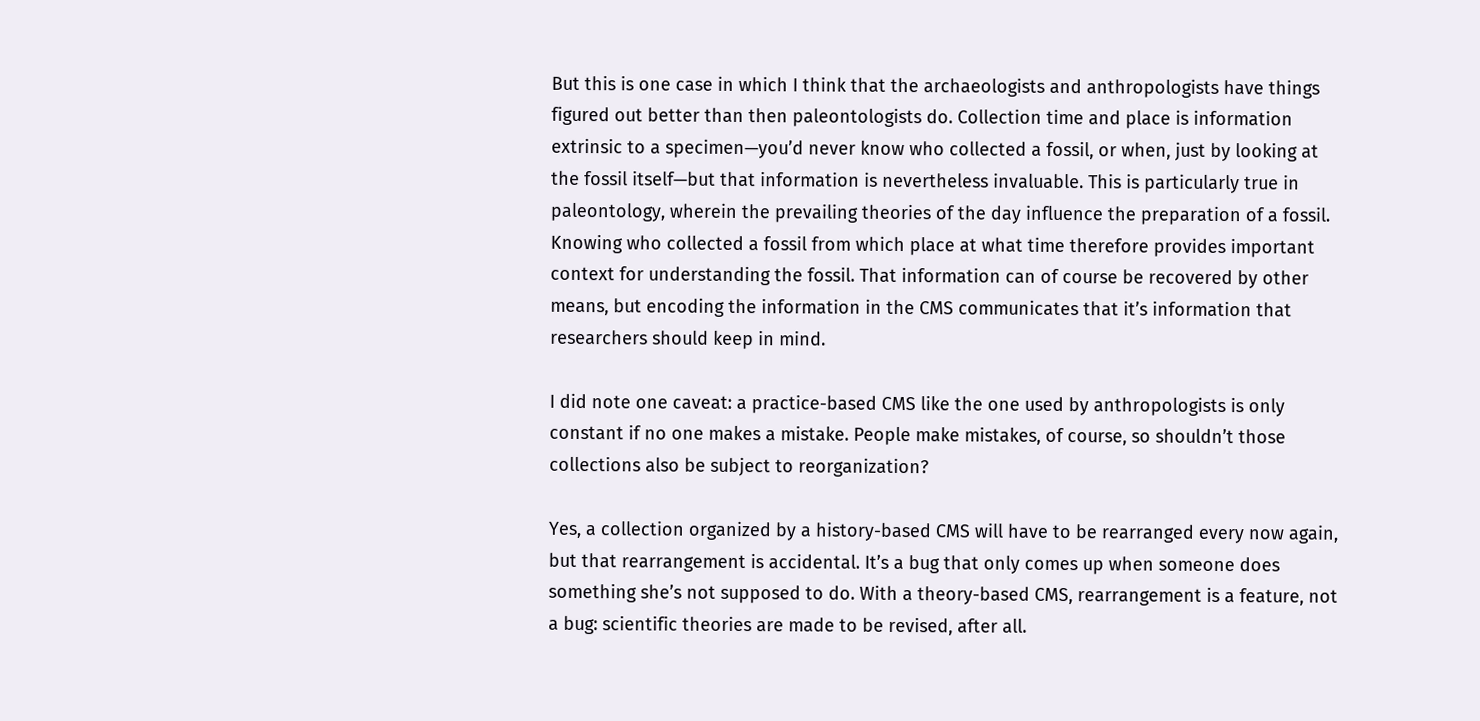But this is one case in which I think that the archaeologists and anthropologists have things figured out better than then paleontologists do. Collection time and place is information extrinsic to a specimen—you’d never know who collected a fossil, or when, just by looking at the fossil itself—but that information is nevertheless invaluable. This is particularly true in paleontology, wherein the prevailing theories of the day influence the preparation of a fossil. Knowing who collected a fossil from which place at what time therefore provides important context for understanding the fossil. That information can of course be recovered by other means, but encoding the information in the CMS communicates that it’s information that researchers should keep in mind.

I did note one caveat: a practice-based CMS like the one used by anthropologists is only constant if no one makes a mistake. People make mistakes, of course, so shouldn’t those collections also be subject to reorganization?

Yes, a collection organized by a history-based CMS will have to be rearranged every now again, but that rearrangement is accidental. It’s a bug that only comes up when someone does something she’s not supposed to do. With a theory-based CMS, rearrangement is a feature, not a bug: scientific theories are made to be revised, after all.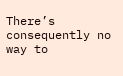There’s consequently no way to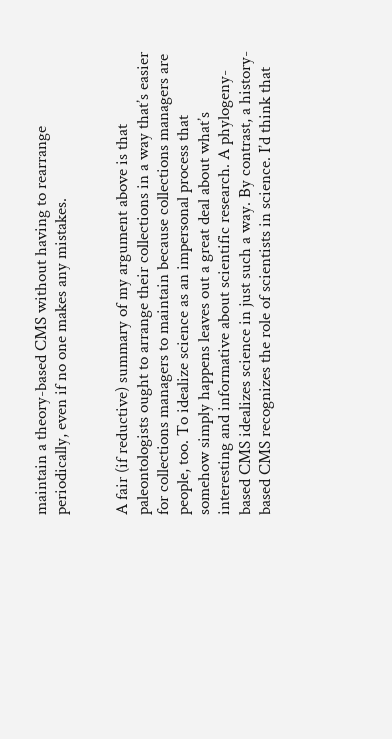maintain a theory-based CMS without having to rearrange periodically, even if no one makes any mistakes.


A fair (if reductive) summary of my argument above is that paleontologists ought to arrange their collections in a way that’s easier for collections managers to maintain because collections managers are people, too. To idealize science as an impersonal process that somehow simply happens leaves out a great deal about what’s interesting and informative about scientific research. A phylogeny-based CMS idealizes science in just such a way. By contrast, a history-based CMS recognizes the role of scientists in science. I’d think that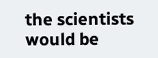the scientists would be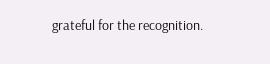grateful for the recognition.